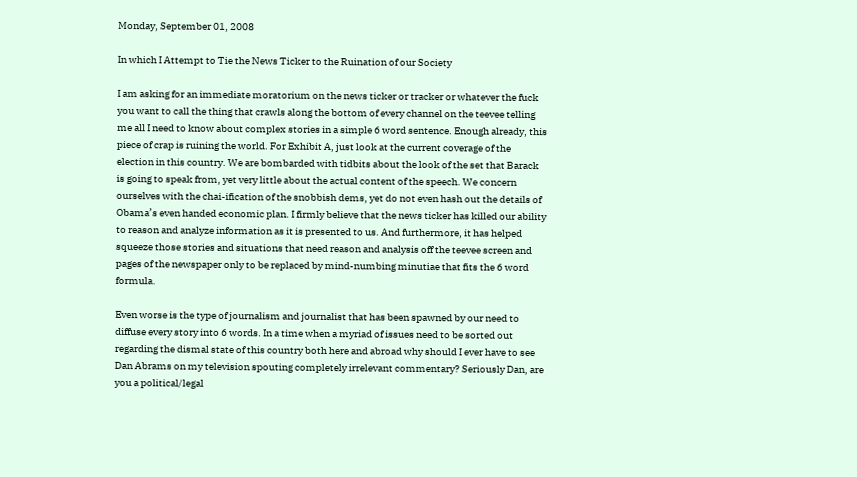Monday, September 01, 2008

In which I Attempt to Tie the News Ticker to the Ruination of our Society

I am asking for an immediate moratorium on the news ticker or tracker or whatever the fuck you want to call the thing that crawls along the bottom of every channel on the teevee telling me all I need to know about complex stories in a simple 6 word sentence. Enough already, this piece of crap is ruining the world. For Exhibit A, just look at the current coverage of the election in this country. We are bombarded with tidbits about the look of the set that Barack is going to speak from, yet very little about the actual content of the speech. We concern ourselves with the chai-ification of the snobbish dems, yet do not even hash out the details of Obama’s even handed economic plan. I firmly believe that the news ticker has killed our ability to reason and analyze information as it is presented to us. And furthermore, it has helped squeeze those stories and situations that need reason and analysis off the teevee screen and pages of the newspaper only to be replaced by mind-numbing minutiae that fits the 6 word formula.

Even worse is the type of journalism and journalist that has been spawned by our need to diffuse every story into 6 words. In a time when a myriad of issues need to be sorted out regarding the dismal state of this country both here and abroad why should I ever have to see Dan Abrams on my television spouting completely irrelevant commentary? Seriously Dan, are you a political/legal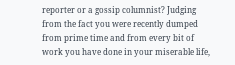reporter or a gossip columnist? Judging from the fact you were recently dumped from prime time and from every bit of work you have done in your miserable life,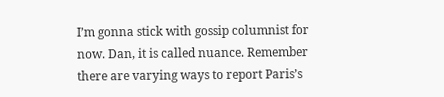I’m gonna stick with gossip columnist for now. Dan, it is called nuance. Remember there are varying ways to report Paris’s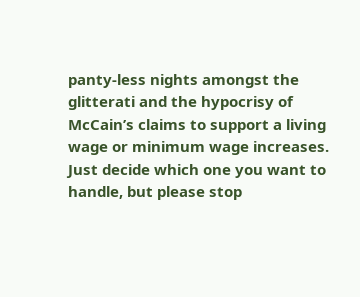panty-less nights amongst the glitterati and the hypocrisy of McCain’s claims to support a living wage or minimum wage increases. Just decide which one you want to handle, but please stop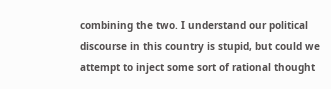combining the two. I understand our political discourse in this country is stupid, but could we attempt to inject some sort of rational thought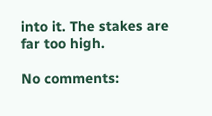into it. The stakes are far too high.

No comments: